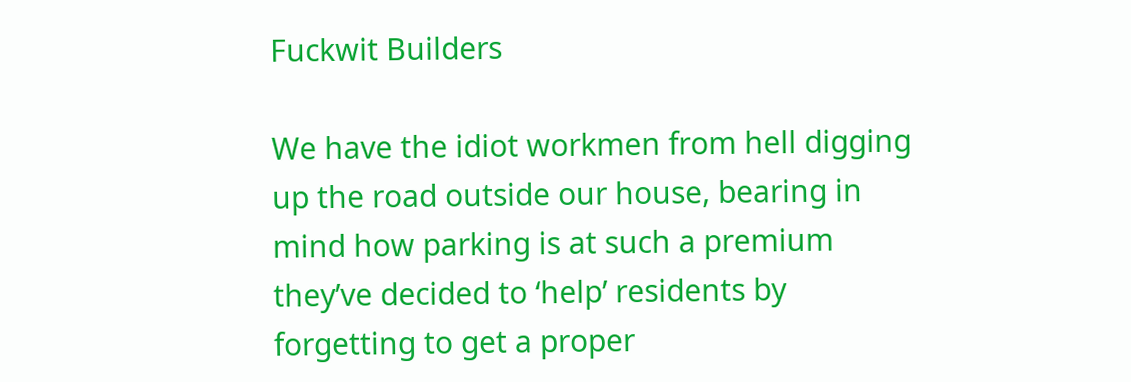Fuckwit Builders

We have the idiot workmen from hell digging up the road outside our house, bearing in mind how parking is at such a premium they’ve decided to ‘help’ residents by forgetting to get a proper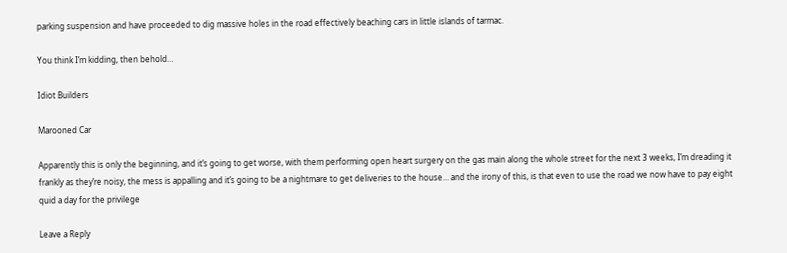parking suspension and have proceeded to dig massive holes in the road effectively beaching cars in little islands of tarmac.

You think I’m kidding, then behold…

Idiot Builders

Marooned Car

Apparently this is only the beginning, and it’s going to get worse, with them performing open heart surgery on the gas main along the whole street for the next 3 weeks, I’m dreading it frankly as they’re noisy, the mess is appalling and it’s going to be a nightmare to get deliveries to the house… and the irony of this, is that even to use the road we now have to pay eight quid a day for the privilege

Leave a Reply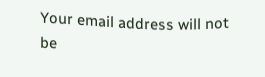Your email address will not be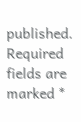published. Required fields are marked *